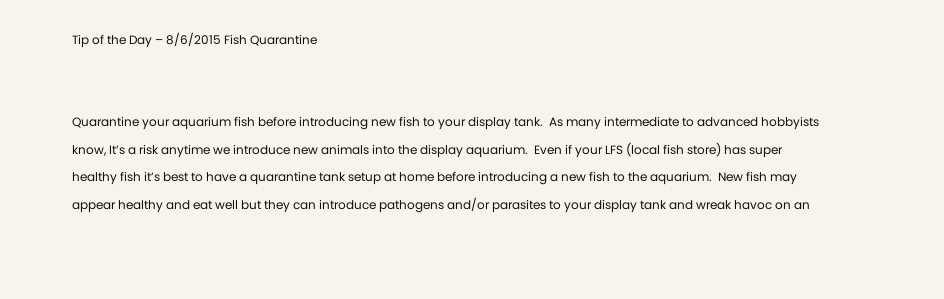Tip of the Day – 8/6/2015 Fish Quarantine


Quarantine your aquarium fish before introducing new fish to your display tank.  As many intermediate to advanced hobbyists know, It’s a risk anytime we introduce new animals into the display aquarium.  Even if your LFS (local fish store) has super healthy fish it’s best to have a quarantine tank setup at home before introducing a new fish to the aquarium.  New fish may appear healthy and eat well but they can introduce pathogens and/or parasites to your display tank and wreak havoc on an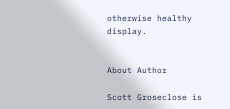otherwise healthy display.


About Author

Scott Groseclose is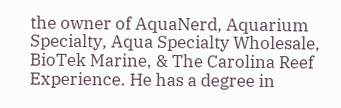the owner of AquaNerd, Aquarium Specialty, Aqua Specialty Wholesale, BioTek Marine, & The Carolina Reef Experience. He has a degree in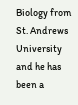Biology from St. Andrews University and he has been a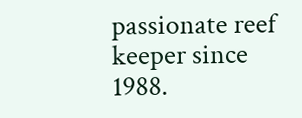passionate reef keeper since 1988.